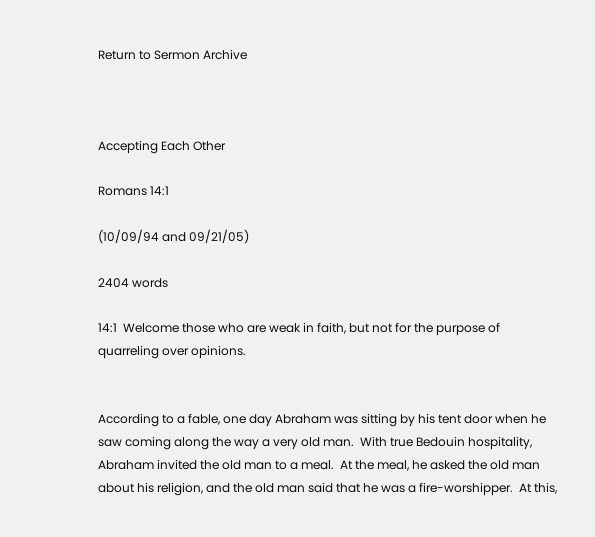Return to Sermon Archive



Accepting Each Other

Romans 14:1

(10/09/94 and 09/21/05)

2404 words

14:1  Welcome those who are weak in faith, but not for the purpose of quarreling over opinions.


According to a fable, one day Abraham was sitting by his tent door when he saw coming along the way a very old man.  With true Bedouin hospitality, Abraham invited the old man to a meal.  At the meal, he asked the old man about his religion, and the old man said that he was a fire-worshipper.  At this,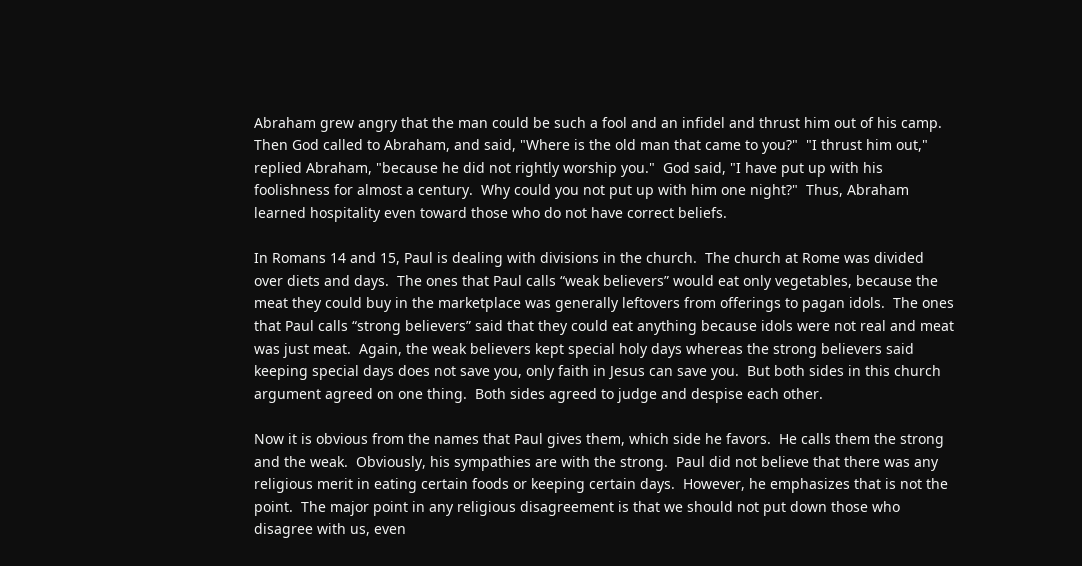Abraham grew angry that the man could be such a fool and an infidel and thrust him out of his camp.  Then God called to Abraham, and said, "Where is the old man that came to you?"  "I thrust him out," replied Abraham, "because he did not rightly worship you."  God said, "I have put up with his foolishness for almost a century.  Why could you not put up with him one night?"  Thus, Abraham learned hospitality even toward those who do not have correct beliefs.

In Romans 14 and 15, Paul is dealing with divisions in the church.  The church at Rome was divided over diets and days.  The ones that Paul calls “weak believers” would eat only vegetables, because the meat they could buy in the marketplace was generally leftovers from offerings to pagan idols.  The ones that Paul calls “strong believers” said that they could eat anything because idols were not real and meat was just meat.  Again, the weak believers kept special holy days whereas the strong believers said keeping special days does not save you, only faith in Jesus can save you.  But both sides in this church argument agreed on one thing.  Both sides agreed to judge and despise each other.

Now it is obvious from the names that Paul gives them, which side he favors.  He calls them the strong and the weak.  Obviously, his sympathies are with the strong.  Paul did not believe that there was any religious merit in eating certain foods or keeping certain days.  However, he emphasizes that is not the point.  The major point in any religious disagreement is that we should not put down those who disagree with us, even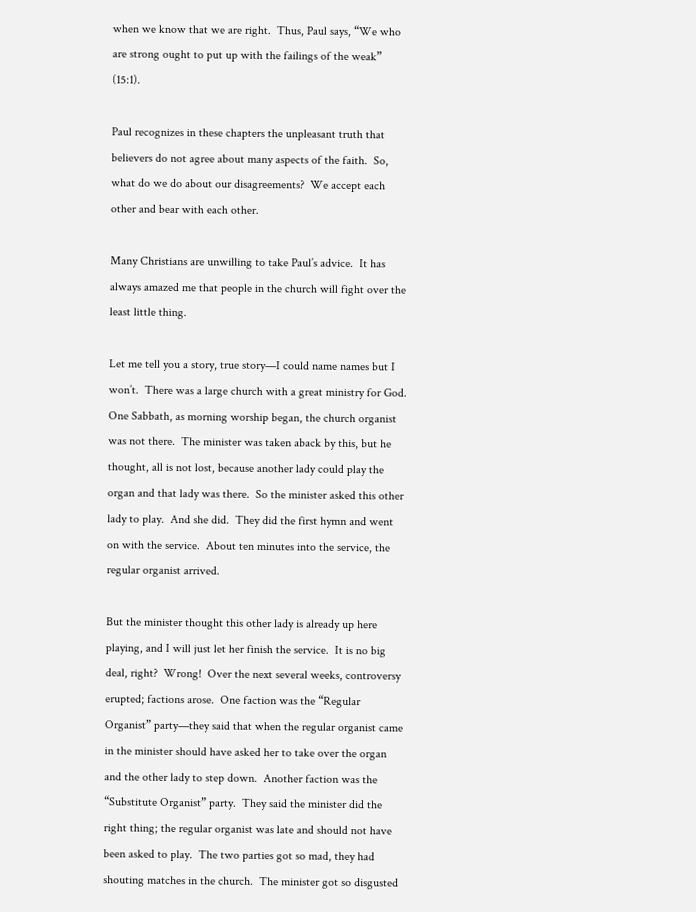when we know that we are right.  Thus, Paul says, “We who are strong ought to put up with the failings of the weak” (15:1).

Paul recognizes in these chapters the unpleasant truth that believers do not agree about many aspects of the faith.  So, what do we do about our disagreements?  We accept each other and bear with each other.

Many Christians are unwilling to take Paul’s advice.  It has always amazed me that people in the church will fight over the least little thing.

Let me tell you a story, true story—I could name names but I won’t.  There was a large church with a great ministry for God.  One Sabbath, as morning worship began, the church organist was not there.  The minister was taken aback by this, but he thought, all is not lost, because another lady could play the organ and that lady was there.  So the minister asked this other lady to play.  And she did.  They did the first hymn and went on with the service.  About ten minutes into the service, the regular organist arrived.

But the minister thought this other lady is already up here playing, and I will just let her finish the service.  It is no big deal, right?  Wrong!  Over the next several weeks, controversy erupted; factions arose.  One faction was the “Regular Organist” party—they said that when the regular organist came in the minister should have asked her to take over the organ and the other lady to step down.  Another faction was the “Substitute Organist” party.  They said the minister did the right thing; the regular organist was late and should not have been asked to play.  The two parties got so mad, they had shouting matches in the church.  The minister got so disgusted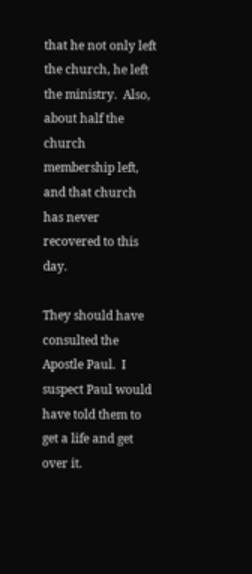that he not only left the church, he left the ministry.  Also, about half the church membership left, and that church has never recovered to this day.

They should have consulted the Apostle Paul.  I suspect Paul would have told them to get a life and get over it.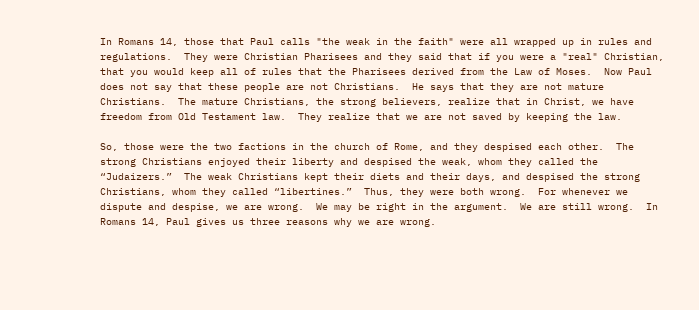In Romans 14, those that Paul calls "the weak in the faith" were all wrapped up in rules and regulations.  They were Christian Pharisees and they said that if you were a "real" Christian, that you would keep all of rules that the Pharisees derived from the Law of Moses.  Now Paul does not say that these people are not Christians.  He says that they are not mature Christians.  The mature Christians, the strong believers, realize that in Christ, we have freedom from Old Testament law.  They realize that we are not saved by keeping the law.

So, those were the two factions in the church of Rome, and they despised each other.  The strong Christians enjoyed their liberty and despised the weak, whom they called the “Judaizers.”  The weak Christians kept their diets and their days, and despised the strong Christians, whom they called “libertines.”  Thus, they were both wrong.  For whenever we dispute and despise, we are wrong.  We may be right in the argument.  We are still wrong.  In Romans 14, Paul gives us three reasons why we are wrong.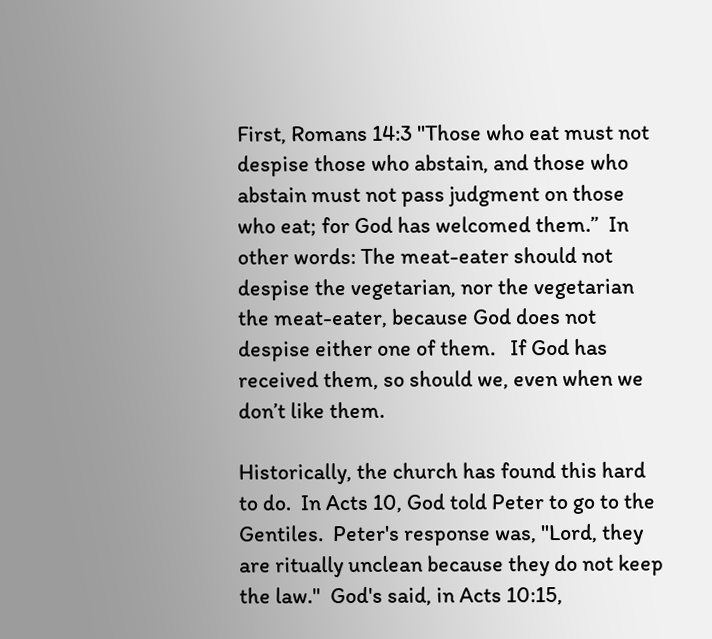First, Romans 14:3 "Those who eat must not despise those who abstain, and those who abstain must not pass judgment on those who eat; for God has welcomed them.”  In other words: The meat-eater should not despise the vegetarian, nor the vegetarian the meat-eater, because God does not despise either one of them.   If God has received them, so should we, even when we don’t like them.

Historically, the church has found this hard to do.  In Acts 10, God told Peter to go to the Gentiles.  Peter's response was, "Lord, they are ritually unclean because they do not keep the law."  God's said, in Acts 10:15,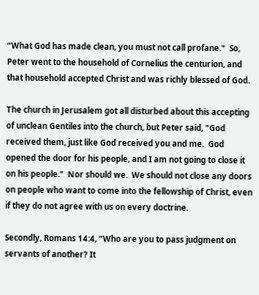“What God has made clean, you must not call profane."  So, Peter went to the household of Cornelius the centurion, and that household accepted Christ and was richly blessed of God.

The church in Jerusalem got all disturbed about this accepting of unclean Gentiles into the church, but Peter said, "God received them, just like God received you and me.  God opened the door for his people, and I am not going to close it on his people."  Nor should we.  We should not close any doors on people who want to come into the fellowship of Christ, even if they do not agree with us on every doctrine.

Secondly, Romans 14:4, “Who are you to pass judgment on servants of another? It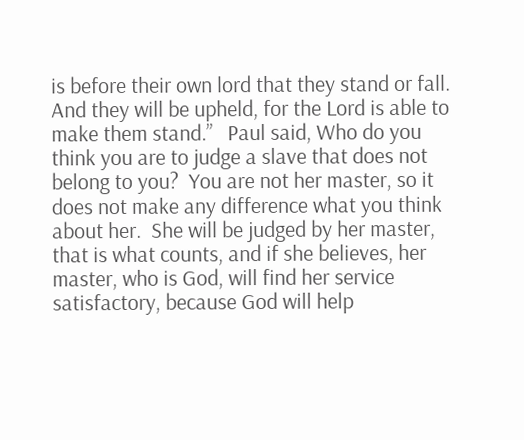is before their own lord that they stand or fall. And they will be upheld, for the Lord is able to make them stand.”   Paul said, Who do you think you are to judge a slave that does not belong to you?  You are not her master, so it does not make any difference what you think about her.  She will be judged by her master, that is what counts, and if she believes, her master, who is God, will find her service satisfactory, because God will help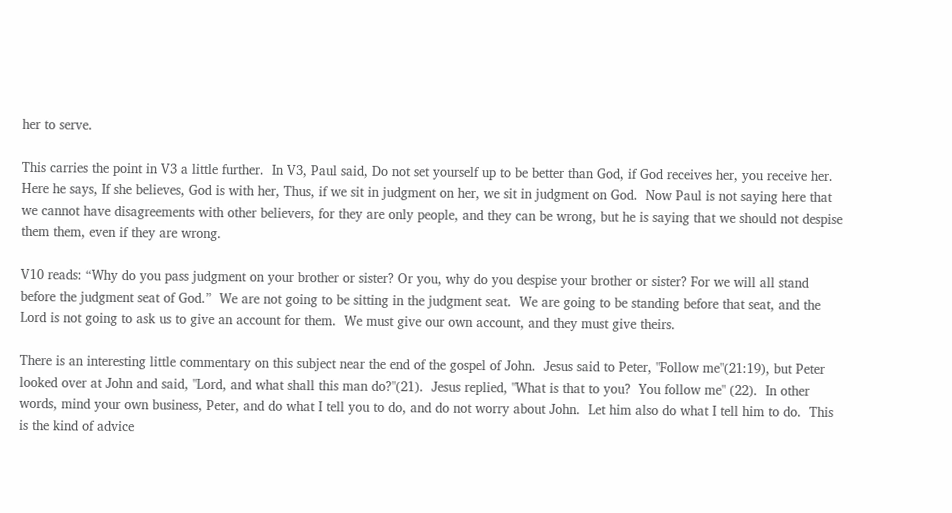her to serve.

This carries the point in V3 a little further.  In V3, Paul said, Do not set yourself up to be better than God, if God receives her, you receive her.  Here he says, If she believes, God is with her, Thus, if we sit in judgment on her, we sit in judgment on God.  Now Paul is not saying here that we cannot have disagreements with other believers, for they are only people, and they can be wrong, but he is saying that we should not despise them them, even if they are wrong.

V10 reads: “Why do you pass judgment on your brother or sister? Or you, why do you despise your brother or sister? For we will all stand before the judgment seat of God.”  We are not going to be sitting in the judgment seat.  We are going to be standing before that seat, and the Lord is not going to ask us to give an account for them.  We must give our own account, and they must give theirs.

There is an interesting little commentary on this subject near the end of the gospel of John.  Jesus said to Peter, "Follow me"(21:19), but Peter looked over at John and said, "Lord, and what shall this man do?"(21).  Jesus replied, "What is that to you?  You follow me" (22).  In other words, mind your own business, Peter, and do what I tell you to do, and do not worry about John.  Let him also do what I tell him to do.  This is the kind of advice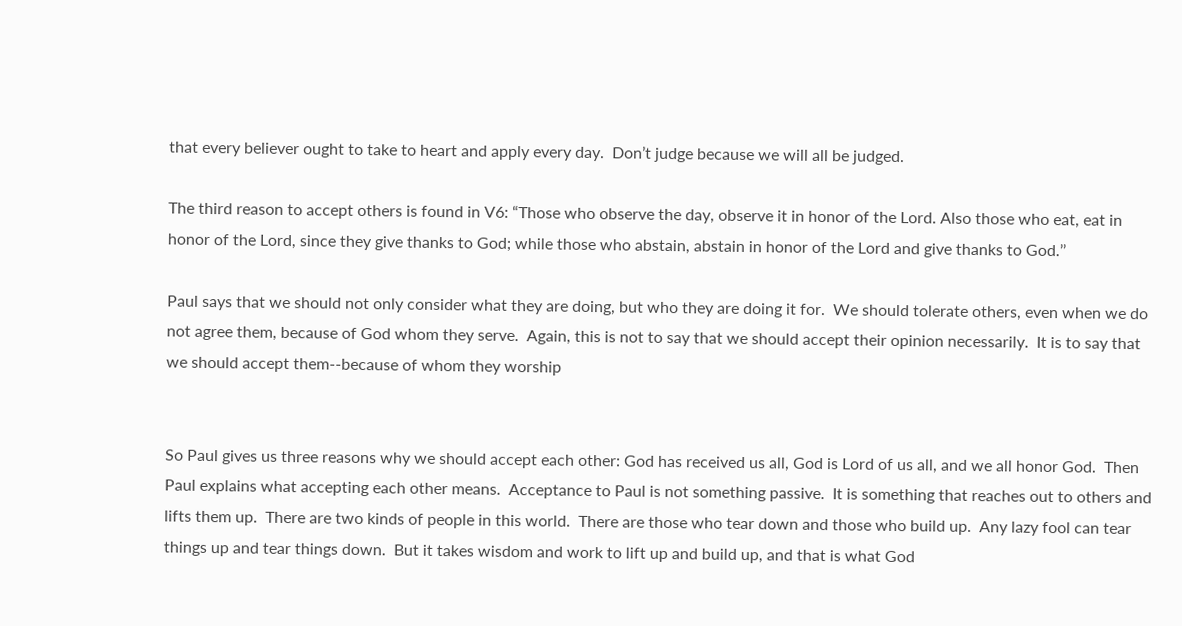that every believer ought to take to heart and apply every day.  Don’t judge because we will all be judged.

The third reason to accept others is found in V6: “Those who observe the day, observe it in honor of the Lord. Also those who eat, eat in honor of the Lord, since they give thanks to God; while those who abstain, abstain in honor of the Lord and give thanks to God.’’

Paul says that we should not only consider what they are doing, but who they are doing it for.  We should tolerate others, even when we do not agree them, because of God whom they serve.  Again, this is not to say that we should accept their opinion necessarily.  It is to say that we should accept them--because of whom they worship


So Paul gives us three reasons why we should accept each other: God has received us all, God is Lord of us all, and we all honor God.  Then Paul explains what accepting each other means.  Acceptance to Paul is not something passive.  It is something that reaches out to others and lifts them up.  There are two kinds of people in this world.  There are those who tear down and those who build up.  Any lazy fool can tear things up and tear things down.  But it takes wisdom and work to lift up and build up, and that is what God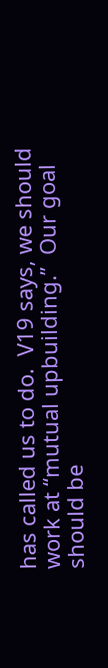has called us to do.  V19 says, we should work at “mutual upbuilding.”  Our goal should be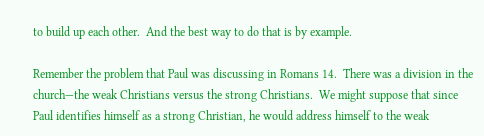to build up each other.  And the best way to do that is by example.

Remember the problem that Paul was discussing in Romans 14.  There was a division in the church—the weak Christians versus the strong Christians.  We might suppose that since Paul identifies himself as a strong Christian, he would address himself to the weak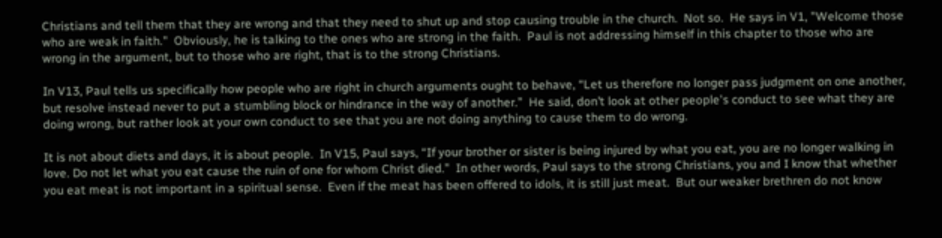Christians and tell them that they are wrong and that they need to shut up and stop causing trouble in the church.  Not so.  He says in V1, "Welcome those who are weak in faith."  Obviously, he is talking to the ones who are strong in the faith.  Paul is not addressing himself in this chapter to those who are wrong in the argument, but to those who are right, that is to the strong Christians.

In V13, Paul tells us specifically how people who are right in church arguments ought to behave, “Let us therefore no longer pass judgment on one another, but resolve instead never to put a stumbling block or hindrance in the way of another.”  He said, don’t look at other people's conduct to see what they are doing wrong, but rather look at your own conduct to see that you are not doing anything to cause them to do wrong.

It is not about diets and days, it is about people.  In V15, Paul says, “If your brother or sister is being injured by what you eat, you are no longer walking in love. Do not let what you eat cause the ruin of one for whom Christ died.”  In other words, Paul says to the strong Christians, you and I know that whether you eat meat is not important in a spiritual sense.  Even if the meat has been offered to idols, it is still just meat.  But our weaker brethren do not know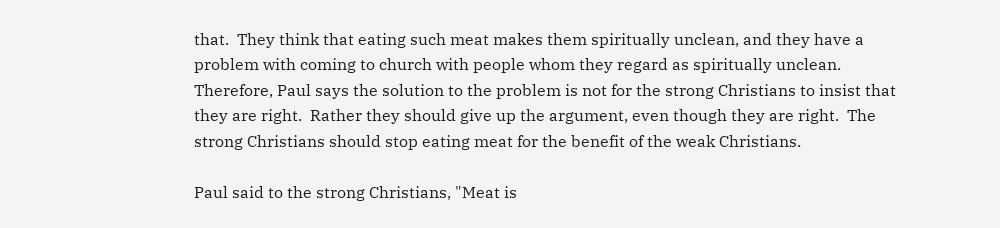that.  They think that eating such meat makes them spiritually unclean, and they have a problem with coming to church with people whom they regard as spiritually unclean.  Therefore, Paul says the solution to the problem is not for the strong Christians to insist that they are right.  Rather they should give up the argument, even though they are right.  The strong Christians should stop eating meat for the benefit of the weak Christians.

Paul said to the strong Christians, "Meat is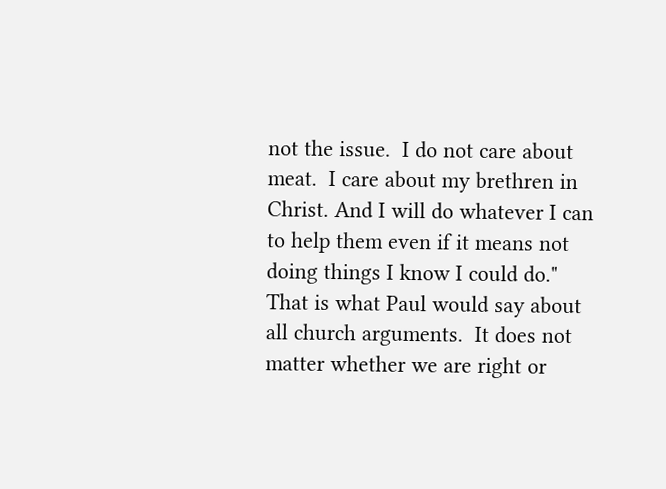not the issue.  I do not care about meat.  I care about my brethren in Christ. And I will do whatever I can to help them even if it means not doing things I know I could do."  That is what Paul would say about all church arguments.  It does not matter whether we are right or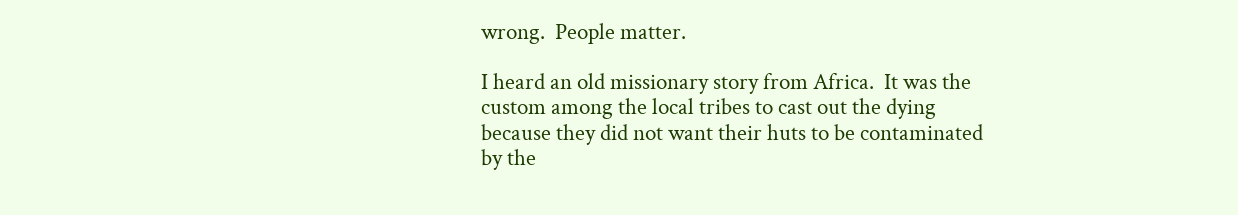wrong.  People matter.

I heard an old missionary story from Africa.  It was the custom among the local tribes to cast out the dying because they did not want their huts to be contaminated by the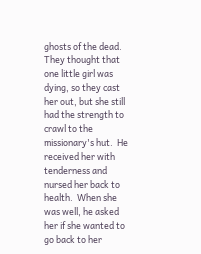ghosts of the dead.  They thought that one little girl was dying, so they cast her out, but she still had the strength to crawl to the missionary's hut.  He received her with tenderness and nursed her back to health.  When she was well, he asked her if she wanted to go back to her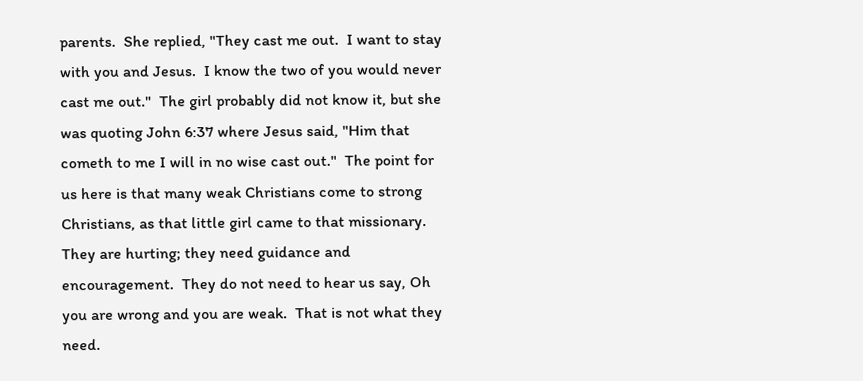parents.  She replied, "They cast me out.  I want to stay with you and Jesus.  I know the two of you would never cast me out."  The girl probably did not know it, but she was quoting John 6:37 where Jesus said, "Him that cometh to me I will in no wise cast out."  The point for us here is that many weak Christians come to strong Christians, as that little girl came to that missionary.  They are hurting; they need guidance and encouragement.  They do not need to hear us say, Oh you are wrong and you are weak.  That is not what they need.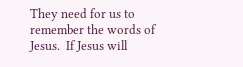They need for us to remember the words of Jesus.  If Jesus will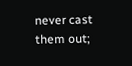never cast them out;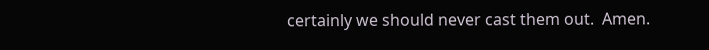certainly we should never cast them out.  Amen.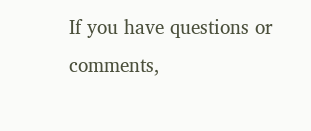If you have questions or comments,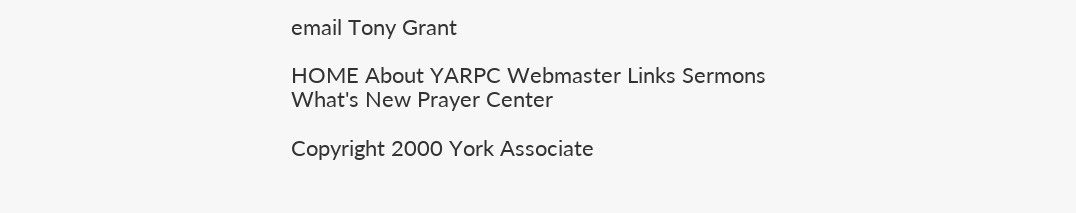email Tony Grant

HOME About YARPC Webmaster Links Sermons What's New Prayer Center

Copyright 2000 York Associate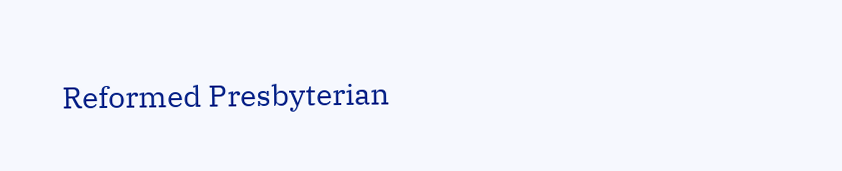Reformed Presbyterian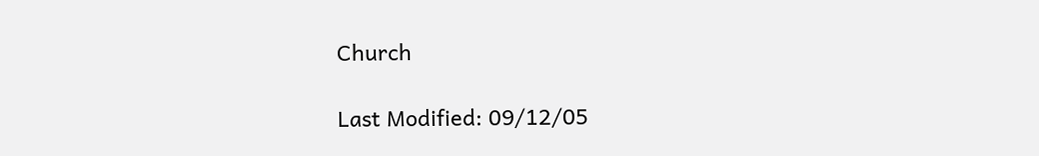Church

Last Modified: 09/12/05